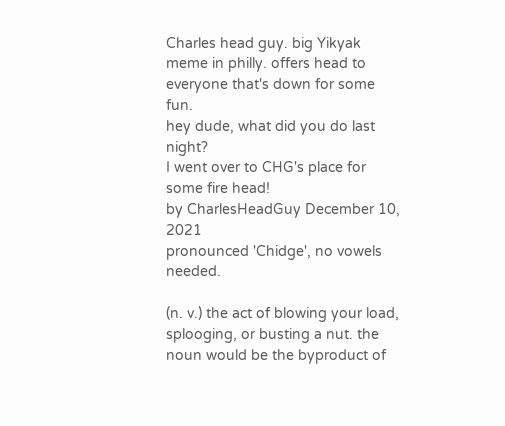Charles head guy. big Yikyak meme in philly. offers head to everyone that's down for some fun.
hey dude, what did you do last night?
I went over to CHG's place for some fire head!
by CharlesHeadGuy December 10, 2021
pronounced 'Chidge', no vowels needed.

(n. v.) the act of blowing your load, splooging, or busting a nut. the noun would be the byproduct of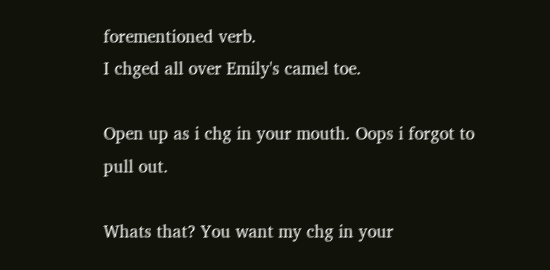forementioned verb.
I chged all over Emily's camel toe.

Open up as i chg in your mouth. Oops i forgot to pull out.

Whats that? You want my chg in your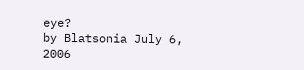eye?
by Blatsonia July 6, 2006